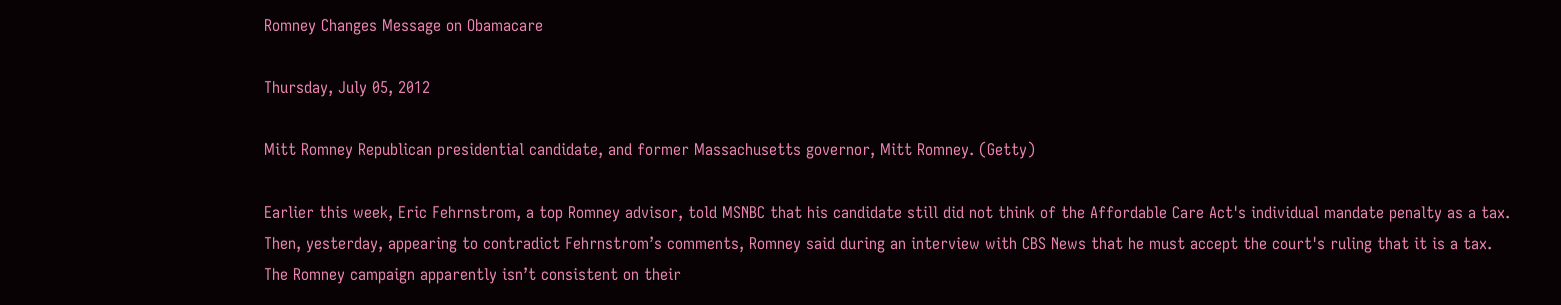Romney Changes Message on Obamacare

Thursday, July 05, 2012

Mitt Romney Republican presidential candidate, and former Massachusetts governor, Mitt Romney. (Getty)

Earlier this week, Eric Fehrnstrom, a top Romney advisor, told MSNBC that his candidate still did not think of the Affordable Care Act's individual mandate penalty as a tax. Then, yesterday, appearing to contradict Fehrnstrom’s comments, Romney said during an interview with CBS News that he must accept the court's ruling that it is a tax. The Romney campaign apparently isn’t consistent on their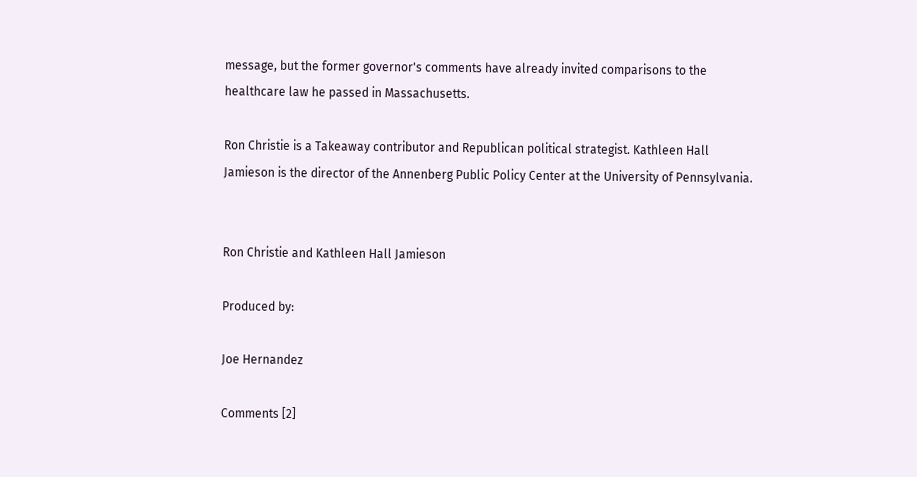message, but the former governor's comments have already invited comparisons to the healthcare law he passed in Massachusetts.

Ron Christie is a Takeaway contributor and Republican political strategist. Kathleen Hall Jamieson is the director of the Annenberg Public Policy Center at the University of Pennsylvania.


Ron Christie and Kathleen Hall Jamieson

Produced by:

Joe Hernandez

Comments [2]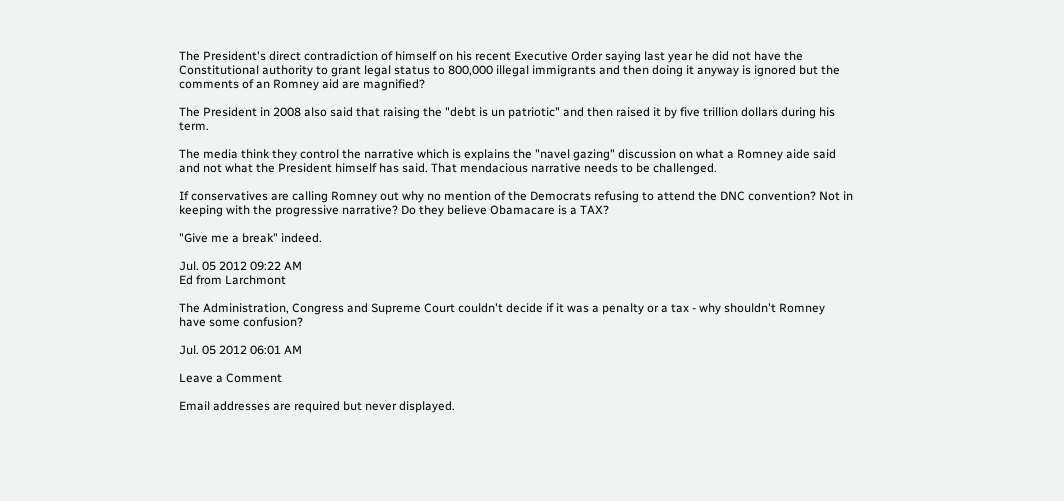The President's direct contradiction of himself on his recent Executive Order saying last year he did not have the Constitutional authority to grant legal status to 800,000 illegal immigrants and then doing it anyway is ignored but the comments of an Romney aid are magnified?

The President in 2008 also said that raising the "debt is un patriotic" and then raised it by five trillion dollars during his term.

The media think they control the narrative which is explains the "navel gazing" discussion on what a Romney aide said and not what the President himself has said. That mendacious narrative needs to be challenged.

If conservatives are calling Romney out why no mention of the Democrats refusing to attend the DNC convention? Not in keeping with the progressive narrative? Do they believe Obamacare is a TAX?

"Give me a break" indeed.

Jul. 05 2012 09:22 AM
Ed from Larchmont

The Administration, Congress and Supreme Court couldn't decide if it was a penalty or a tax - why shouldn't Romney have some confusion?

Jul. 05 2012 06:01 AM

Leave a Comment

Email addresses are required but never displayed.